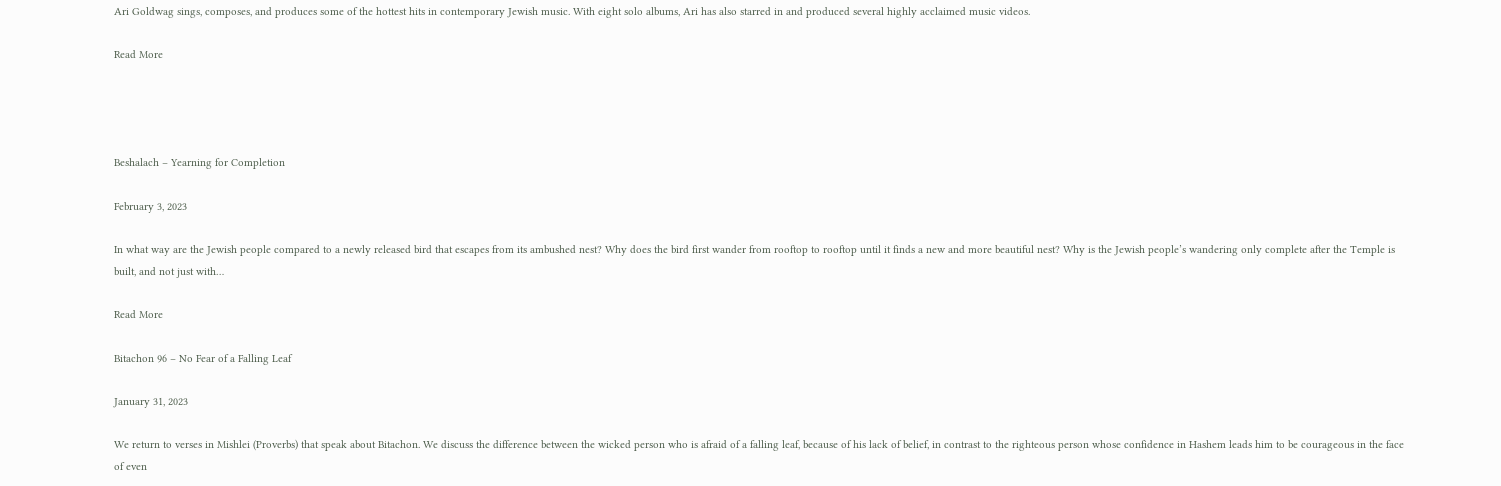Ari Goldwag sings, composes, and produces some of the hottest hits in contemporary Jewish music. With eight solo albums, Ari has also starred in and produced several highly acclaimed music videos.

Read More




Beshalach – Yearning for Completion

February 3, 2023

In what way are the Jewish people compared to a newly released bird that escapes from its ambushed nest? Why does the bird first wander from rooftop to rooftop until it finds a new and more beautiful nest? Why is the Jewish people’s wandering only complete after the Temple is built, and not just with…

Read More

Bitachon 96 – No Fear of a Falling Leaf

January 31, 2023

We return to verses in Mishlei (Proverbs) that speak about Bitachon. We discuss the difference between the wicked person who is afraid of a falling leaf, because of his lack of belief, in contrast to the righteous person whose confidence in Hashem leads him to be courageous in the face of even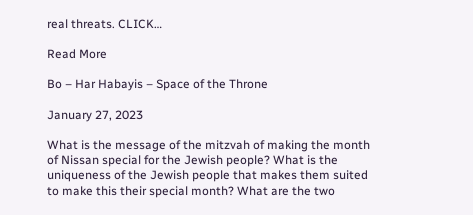real threats. CLICK…

Read More

Bo – Har Habayis – Space of the Throne

January 27, 2023

What is the message of the mitzvah of making the month of Nissan special for the Jewish people? What is the uniqueness of the Jewish people that makes them suited to make this their special month? What are the two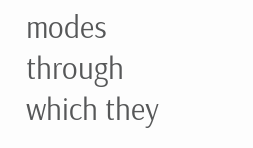modes through which they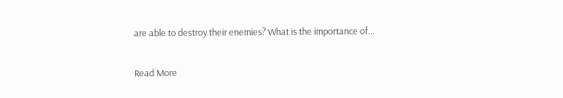are able to destroy their enemies? What is the importance of…

Read More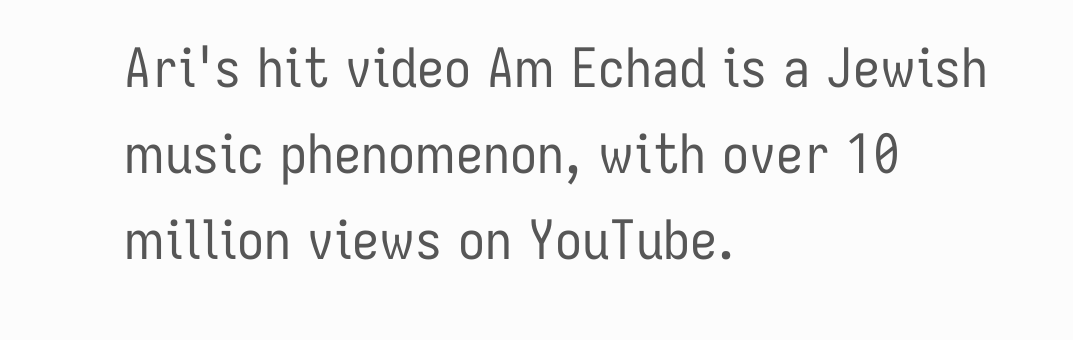Ari's hit video Am Echad is a Jewish music phenomenon, with over 10 million views on YouTube.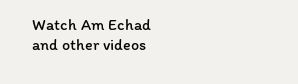Watch Am Echad and other videos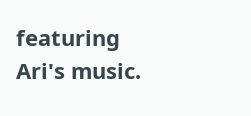featuring Ari's music.